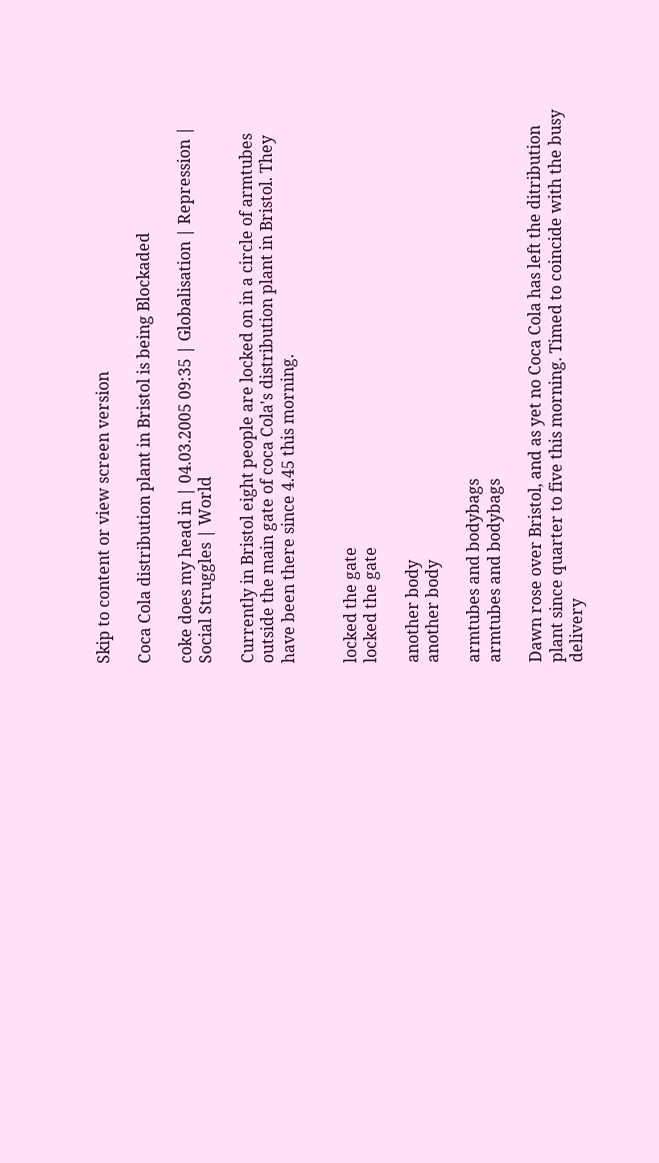Skip to content or view screen version

Coca Cola distribution plant in Bristol is being Blockaded

coke does my head in | 04.03.2005 09:35 | Globalisation | Repression | Social Struggles | World

Currently in Bristol eight people are locked on in a circle of armtubes outside the main gate of coca Cola's distribution plant in Bristol. They have been there since 4.45 this morning.


locked the gate
locked the gate

another body
another body

armtubes and bodybags
armtubes and bodybags

Dawn rose over Bristol, and as yet no Coca Cola has left the ditribution plant since quarter to five this morning. Timed to coincide with the busy delivery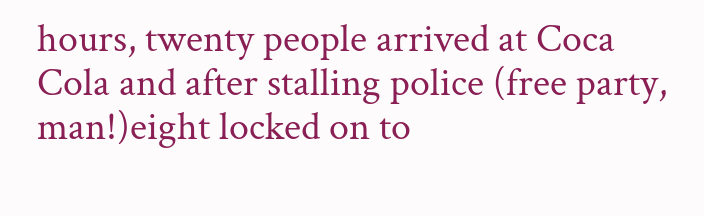hours, twenty people arrived at Coca Cola and after stalling police (free party, man!)eight locked on to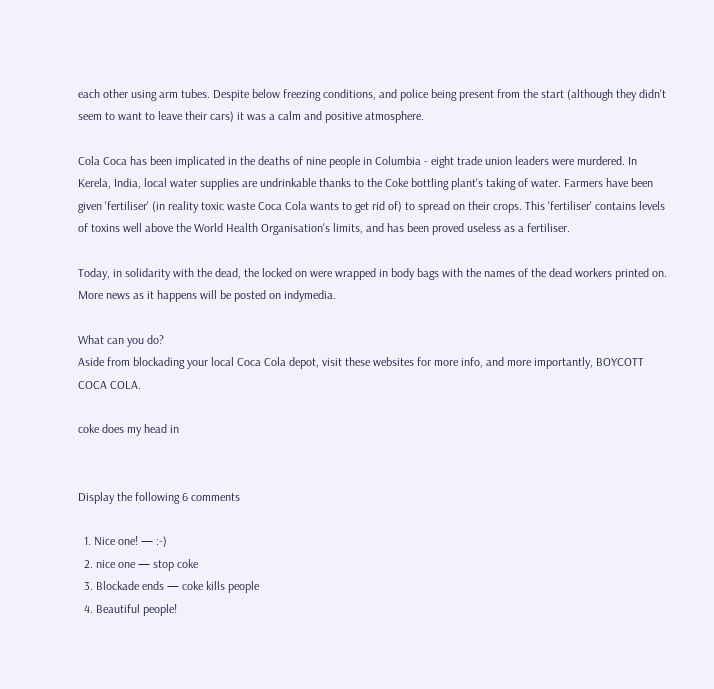each other using arm tubes. Despite below freezing conditions, and police being present from the start (although they didn't seem to want to leave their cars) it was a calm and positive atmosphere.

Cola Coca has been implicated in the deaths of nine people in Columbia - eight trade union leaders were murdered. In Kerela, India, local water supplies are undrinkable thanks to the Coke bottling plant's taking of water. Farmers have been given 'fertiliser' (in reality toxic waste Coca Cola wants to get rid of) to spread on their crops. This 'fertiliser' contains levels of toxins well above the World Health Organisation's limits, and has been proved useless as a fertiliser.

Today, in solidarity with the dead, the locked on were wrapped in body bags with the names of the dead workers printed on.
More news as it happens will be posted on indymedia.

What can you do?
Aside from blockading your local Coca Cola depot, visit these websites for more info, and more importantly, BOYCOTT COCA COLA.

coke does my head in


Display the following 6 comments

  1. Nice one! — :-)
  2. nice one — stop coke
  3. Blockade ends — coke kills people
  4. Beautiful people!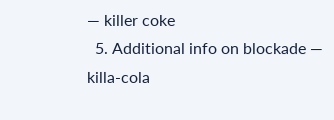— killer coke
  5. Additional info on blockade — killa-cola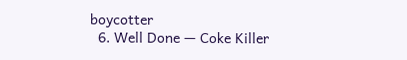boycotter
  6. Well Done — Coke Killer